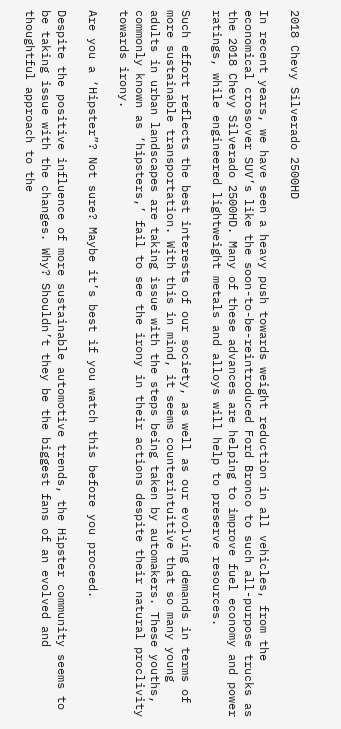2018 Chevy Silverado 2500HD

In recent years, we have seen a heavy push towards weight reduction in all vehicles, from the economical crossover SUV’s like the soon-to-be-reintroduced Ford Bronco to such all-purpose trucks as the 2018 Chevy Silverado 2500HD. Many of these advances are helping to improve fuel economy and power ratings, while engineered lightweight metals and alloys will help to preserve resources.

Such effort reflects the best interests of our society, as well as our evolving demands in terms of more sustainable transportation. With this in mind, it seems counterintuitive that so many young adults in urban landscapes are taking issue with the steps being taken by automakers. These youths, commonly known as ‘hipsters,’ fail to see the irony in their actions despite their natural proclivity towards irony.

Are you a ‘Hipster”? Not sure? Maybe it’s best if you watch this before you proceed.

Despite the positive influence of more sustainable automotive trends, the Hipster community seems to be taking issue with the changes. Why? Shouldn’t they be the biggest fans of an evolved and thoughtful approach to the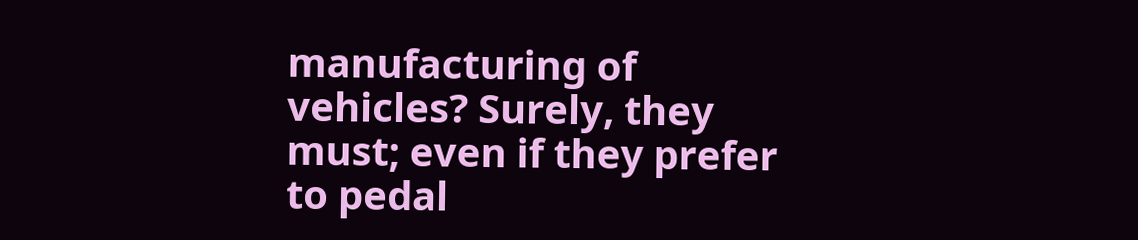manufacturing of vehicles? Surely, they must; even if they prefer to pedal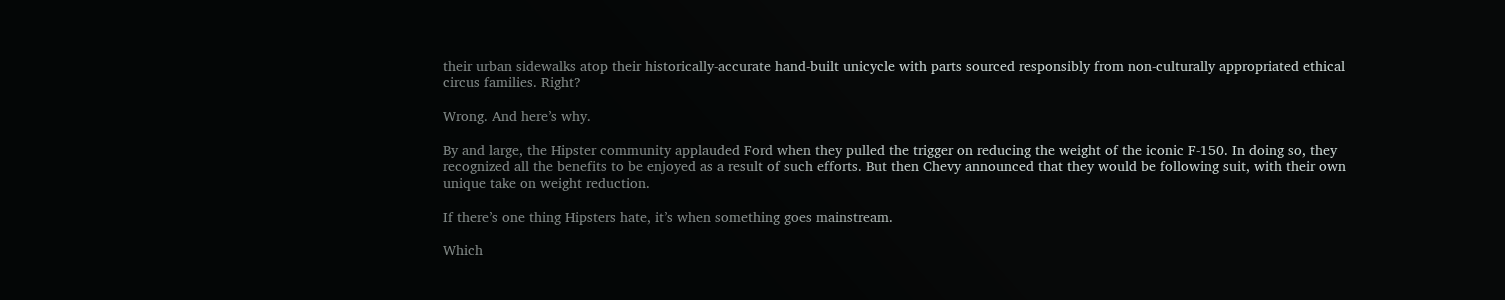their urban sidewalks atop their historically-accurate hand-built unicycle with parts sourced responsibly from non-culturally appropriated ethical circus families. Right?

Wrong. And here’s why.

By and large, the Hipster community applauded Ford when they pulled the trigger on reducing the weight of the iconic F-150. In doing so, they recognized all the benefits to be enjoyed as a result of such efforts. But then Chevy announced that they would be following suit, with their own unique take on weight reduction.

If there’s one thing Hipsters hate, it’s when something goes mainstream.

Which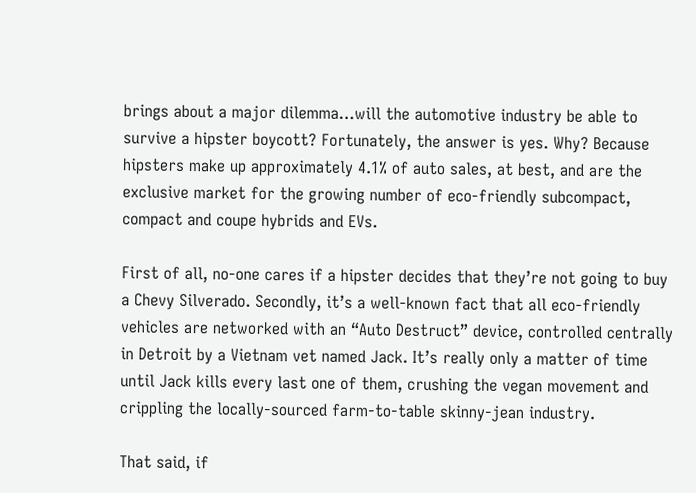brings about a major dilemma…will the automotive industry be able to survive a hipster boycott? Fortunately, the answer is yes. Why? Because hipsters make up approximately 4.1% of auto sales, at best, and are the exclusive market for the growing number of eco-friendly subcompact, compact and coupe hybrids and EVs.

First of all, no-one cares if a hipster decides that they’re not going to buy a Chevy Silverado. Secondly, it’s a well-known fact that all eco-friendly vehicles are networked with an “Auto Destruct” device, controlled centrally in Detroit by a Vietnam vet named Jack. It’s really only a matter of time until Jack kills every last one of them, crushing the vegan movement and crippling the locally-sourced farm-to-table skinny-jean industry.

That said, if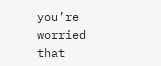you’re worried that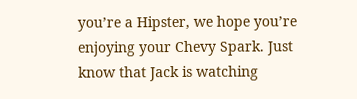you’re a Hipster, we hope you’re enjoying your Chevy Spark. Just know that Jack is watching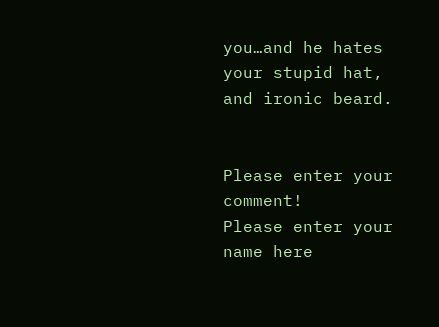you…and he hates your stupid hat, and ironic beard.


Please enter your comment!
Please enter your name here